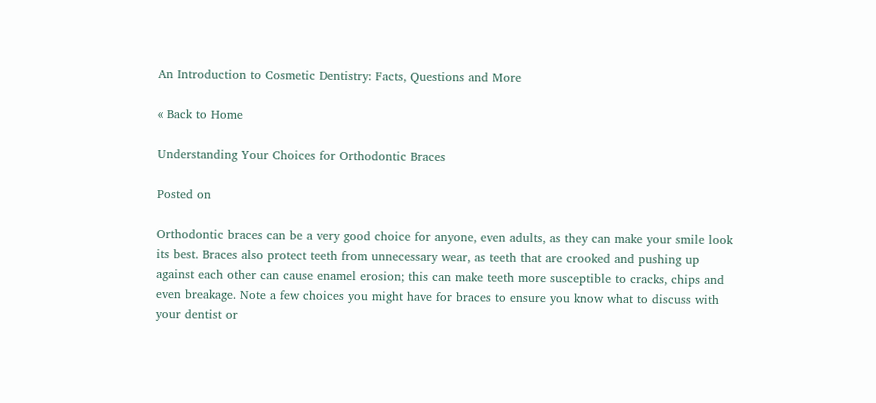An Introduction to Cosmetic Dentistry: Facts, Questions and More

« Back to Home

Understanding Your Choices for Orthodontic Braces

Posted on

Orthodontic braces can be a very good choice for anyone, even adults, as they can make your smile look its best. Braces also protect teeth from unnecessary wear, as teeth that are crooked and pushing up against each other can cause enamel erosion; this can make teeth more susceptible to cracks, chips and even breakage. Note a few choices you might have for braces to ensure you know what to discuss with your dentist or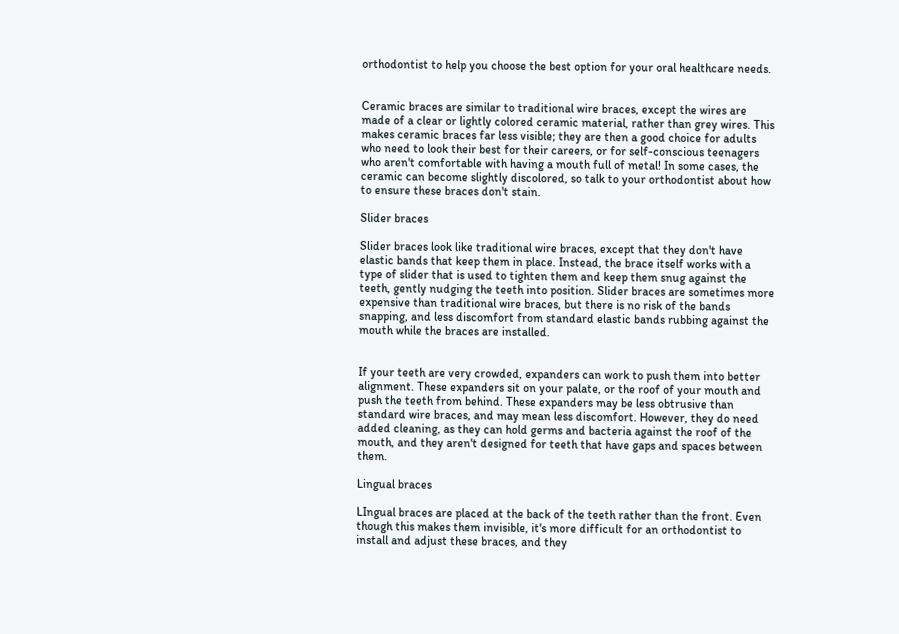orthodontist to help you choose the best option for your oral healthcare needs.


Ceramic braces are similar to traditional wire braces, except the wires are made of a clear or lightly colored ceramic material, rather than grey wires. This makes ceramic braces far less visible; they are then a good choice for adults who need to look their best for their careers, or for self-conscious teenagers who aren't comfortable with having a mouth full of metal! In some cases, the ceramic can become slightly discolored, so talk to your orthodontist about how to ensure these braces don't stain.

Slider braces

Slider braces look like traditional wire braces, except that they don't have elastic bands that keep them in place. Instead, the brace itself works with a type of slider that is used to tighten them and keep them snug against the teeth, gently nudging the teeth into position. Slider braces are sometimes more expensive than traditional wire braces, but there is no risk of the bands snapping, and less discomfort from standard elastic bands rubbing against the mouth while the braces are installed.


If your teeth are very crowded, expanders can work to push them into better alignment. These expanders sit on your palate, or the roof of your mouth and push the teeth from behind. These expanders may be less obtrusive than standard wire braces, and may mean less discomfort. However, they do need added cleaning, as they can hold germs and bacteria against the roof of the mouth, and they aren't designed for teeth that have gaps and spaces between them.

Lingual braces

LIngual braces are placed at the back of the teeth rather than the front. Even though this makes them invisible, it's more difficult for an orthodontist to install and adjust these braces, and they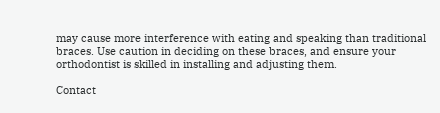may cause more interference with eating and speaking than traditional braces. Use caution in deciding on these braces, and ensure your orthodontist is skilled in installing and adjusting them.

Contact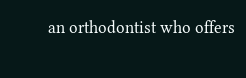an orthodontist who offers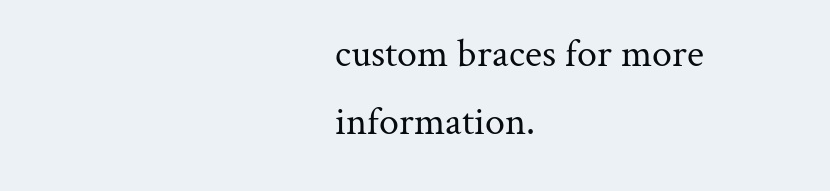custom braces for more information.